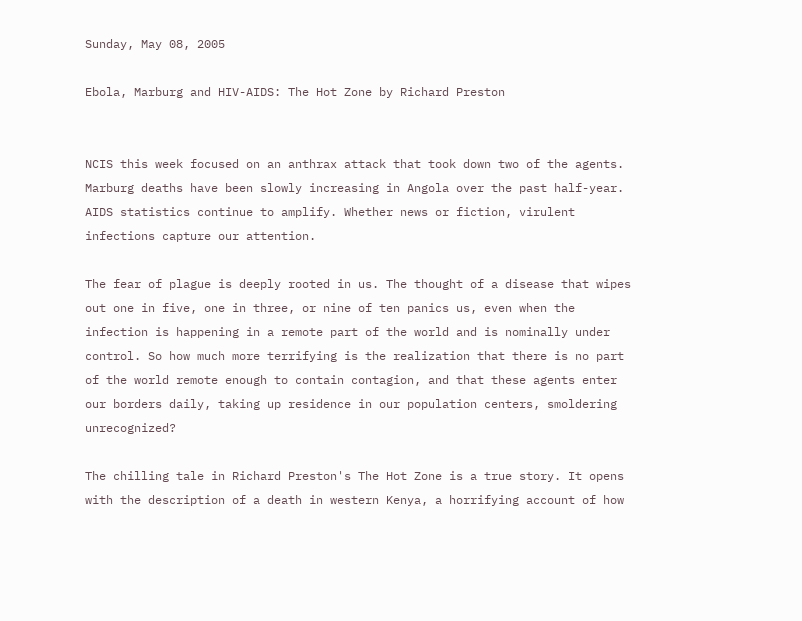Sunday, May 08, 2005

Ebola, Marburg and HIV-AIDS: The Hot Zone by Richard Preston


NCIS this week focused on an anthrax attack that took down two of the agents. Marburg deaths have been slowly increasing in Angola over the past half-year. AIDS statistics continue to amplify. Whether news or fiction, virulent infections capture our attention.

The fear of plague is deeply rooted in us. The thought of a disease that wipes out one in five, one in three, or nine of ten panics us, even when the infection is happening in a remote part of the world and is nominally under control. So how much more terrifying is the realization that there is no part of the world remote enough to contain contagion, and that these agents enter our borders daily, taking up residence in our population centers, smoldering unrecognized?

The chilling tale in Richard Preston's The Hot Zone is a true story. It opens with the description of a death in western Kenya, a horrifying account of how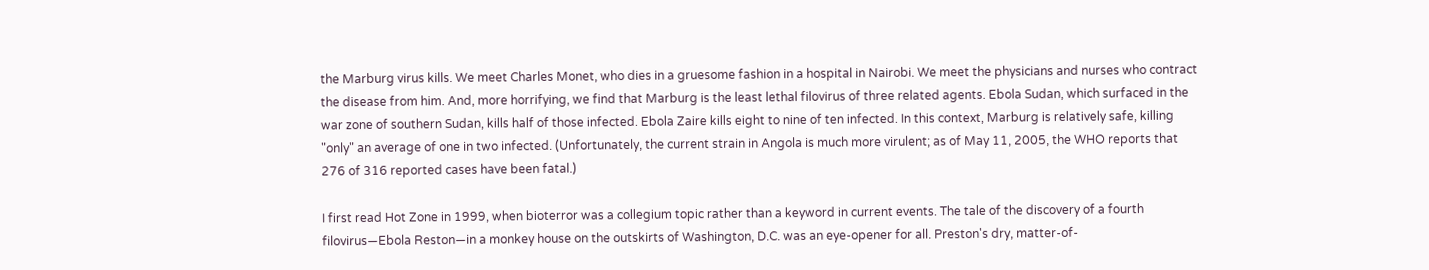the Marburg virus kills. We meet Charles Monet, who dies in a gruesome fashion in a hospital in Nairobi. We meet the physicians and nurses who contract the disease from him. And, more horrifying, we find that Marburg is the least lethal filovirus of three related agents. Ebola Sudan, which surfaced in the war zone of southern Sudan, kills half of those infected. Ebola Zaire kills eight to nine of ten infected. In this context, Marburg is relatively safe, killing "only" an average of one in two infected. (Unfortunately, the current strain in Angola is much more virulent; as of May 11, 2005, the WHO reports that 276 of 316 reported cases have been fatal.)

I first read Hot Zone in 1999, when bioterror was a collegium topic rather than a keyword in current events. The tale of the discovery of a fourth filovirus—Ebola Reston—in a monkey house on the outskirts of Washington, D.C. was an eye-opener for all. Preston's dry, matter-of-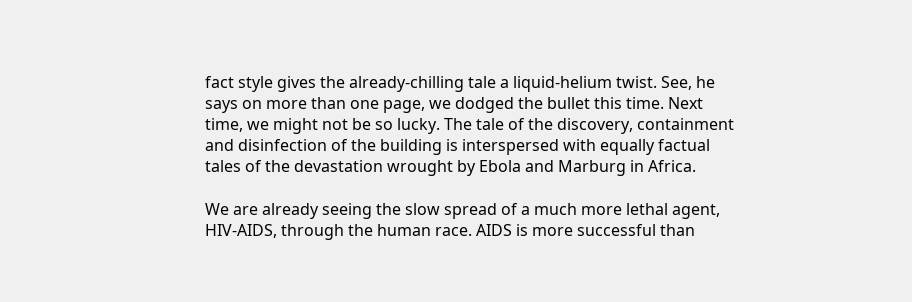fact style gives the already-chilling tale a liquid-helium twist. See, he says on more than one page, we dodged the bullet this time. Next time, we might not be so lucky. The tale of the discovery, containment and disinfection of the building is interspersed with equally factual tales of the devastation wrought by Ebola and Marburg in Africa.

We are already seeing the slow spread of a much more lethal agent, HIV-AIDS, through the human race. AIDS is more successful than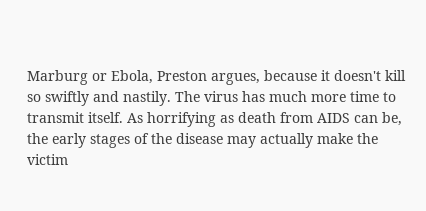Marburg or Ebola, Preston argues, because it doesn't kill so swiftly and nastily. The virus has much more time to transmit itself. As horrifying as death from AIDS can be, the early stages of the disease may actually make the victim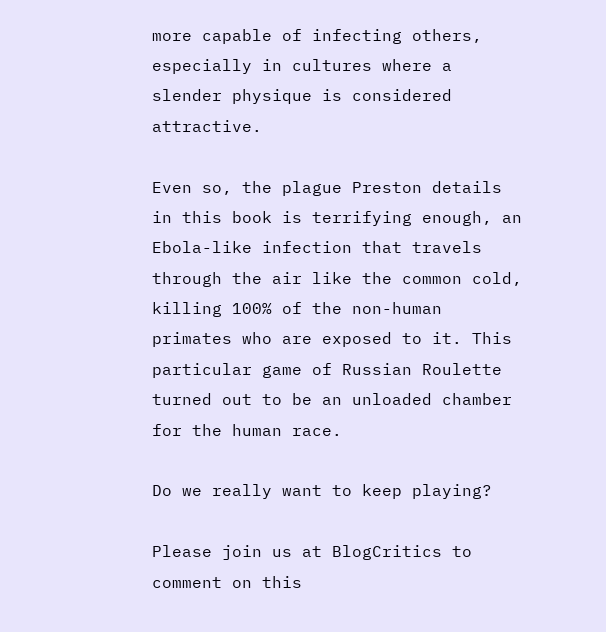more capable of infecting others, especially in cultures where a slender physique is considered attractive.

Even so, the plague Preston details in this book is terrifying enough, an Ebola-like infection that travels through the air like the common cold, killing 100% of the non-human primates who are exposed to it. This particular game of Russian Roulette turned out to be an unloaded chamber for the human race.

Do we really want to keep playing?

Please join us at BlogCritics to comment on this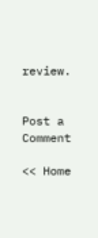review.


Post a Comment

<< Home